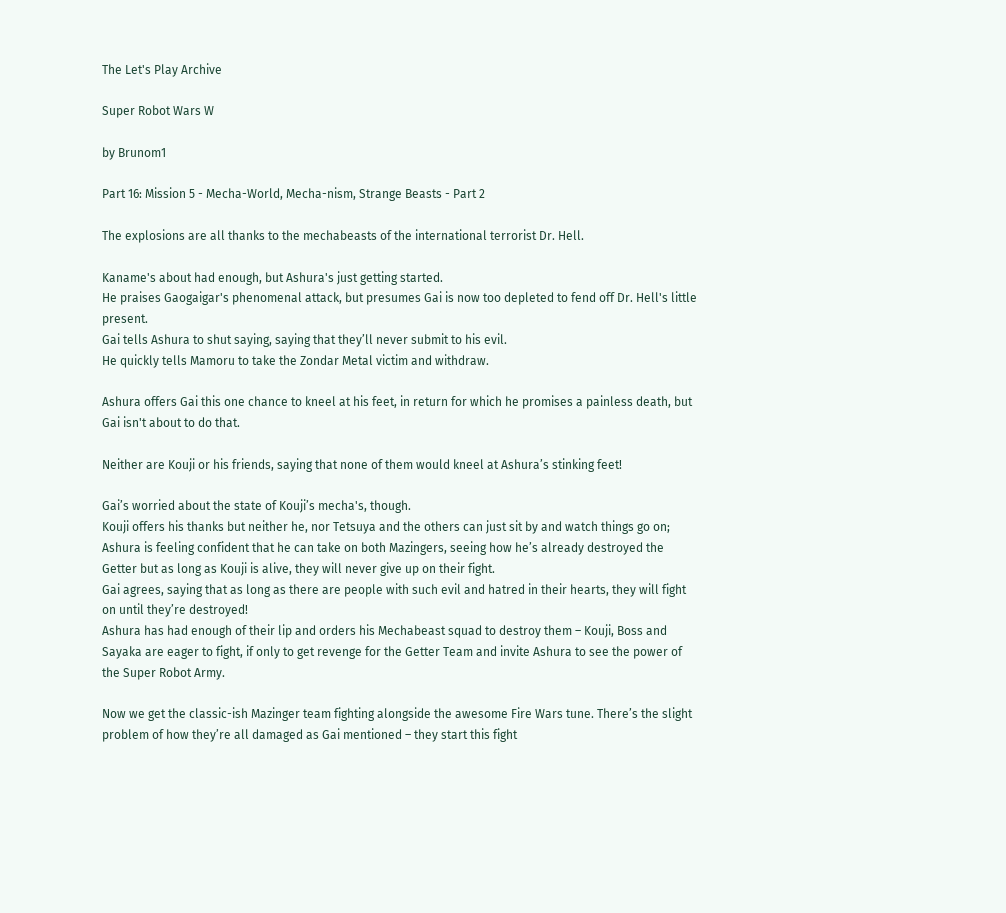The Let's Play Archive

Super Robot Wars W

by Brunom1

Part 16: Mission 5 - Mecha-World, Mecha-nism, Strange Beasts - Part 2

The explosions are all thanks to the mechabeasts of the international terrorist Dr. Hell.

Kaname's about had enough, but Ashura's just getting started.
He praises Gaogaigar's phenomenal attack, but presumes Gai is now too depleted to fend off Dr. Hell's little present.
Gai tells Ashura to shut saying, saying that they’ll never submit to his evil.
He quickly tells Mamoru to take the Zondar Metal victim and withdraw.

Ashura offers Gai this one chance to kneel at his feet, in return for which he promises a painless death, but Gai isn't about to do that.

Neither are Kouji or his friends, saying that none of them would kneel at Ashura’s stinking feet!

Gai’s worried about the state of Kouji’s mecha's, though.
Kouji offers his thanks but neither he, nor Tetsuya and the others can just sit by and watch things go on; Ashura is feeling confident that he can take on both Mazingers, seeing how he’s already destroyed the Getter but as long as Kouji is alive, they will never give up on their fight.
Gai agrees, saying that as long as there are people with such evil and hatred in their hearts, they will fight on until they’re destroyed!
Ashura has had enough of their lip and orders his Mechabeast squad to destroy them – Kouji, Boss and Sayaka are eager to fight, if only to get revenge for the Getter Team and invite Ashura to see the power of the Super Robot Army.

Now we get the classic-ish Mazinger team fighting alongside the awesome Fire Wars tune. There’s the slight problem of how they’re all damaged as Gai mentioned – they start this fight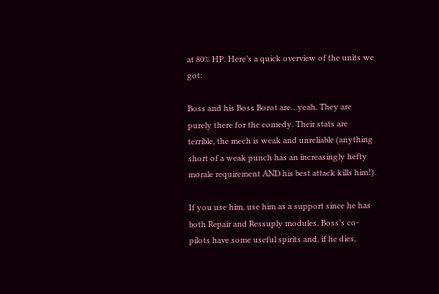at 80% HP. Here’s a quick overview of the units we got:

Boss and his Boss Borot are…yeah. They are purely there for the comedy. Their stats are terrible, the mech is weak and unreliable (anything short of a weak punch has an increasingly hefty morale requirement AND his best attack kills him!).

If you use him, use him as a support since he has both Repair and Ressuply modules, Boss’s co-pilots have some useful spirits and, if he dies,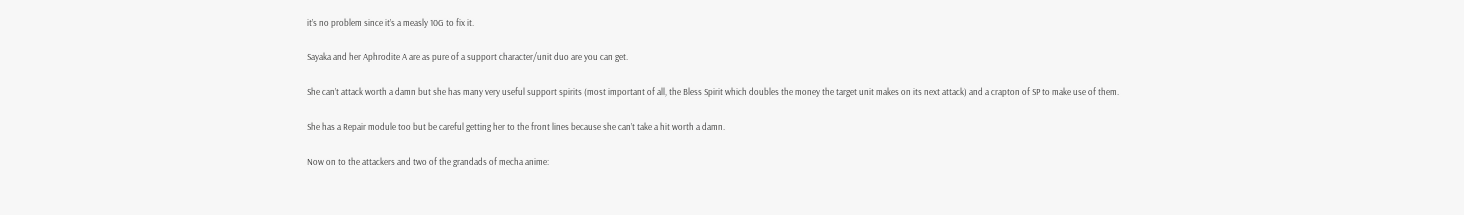it’s no problem since it’s a measly 10G to fix it.

Sayaka and her Aphrodite A are as pure of a support character/unit duo are you can get.

She can’t attack worth a damn but she has many very useful support spirits (most important of all, the Bless Spirit which doubles the money the target unit makes on its next attack) and a crapton of SP to make use of them.

She has a Repair module too but be careful getting her to the front lines because she can’t take a hit worth a damn.

Now on to the attackers and two of the grandads of mecha anime: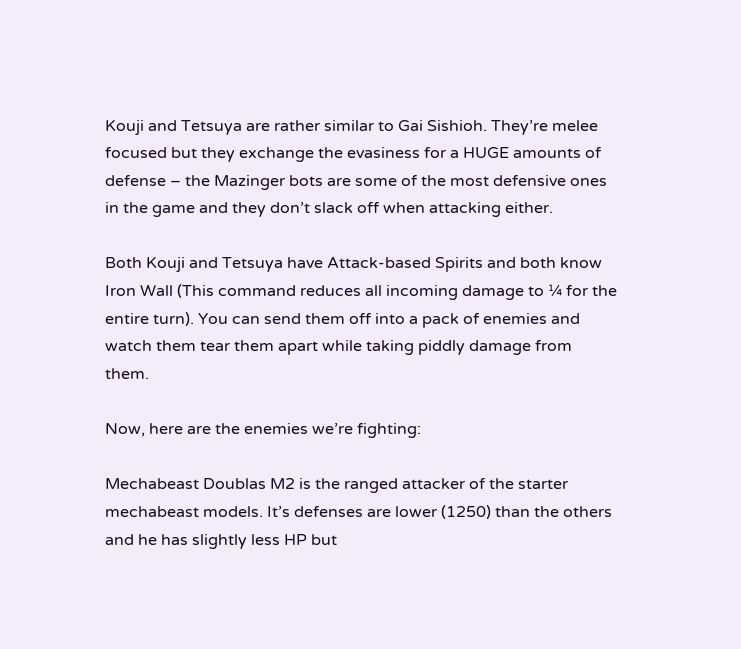Kouji and Tetsuya are rather similar to Gai Sishioh. They’re melee focused but they exchange the evasiness for a HUGE amounts of defense – the Mazinger bots are some of the most defensive ones in the game and they don’t slack off when attacking either.

Both Kouji and Tetsuya have Attack-based Spirits and both know Iron Wall (This command reduces all incoming damage to ¼ for the entire turn). You can send them off into a pack of enemies and watch them tear them apart while taking piddly damage from them.

Now, here are the enemies we’re fighting:

Mechabeast Doublas M2 is the ranged attacker of the starter mechabeast models. It’s defenses are lower (1250) than the others and he has slightly less HP but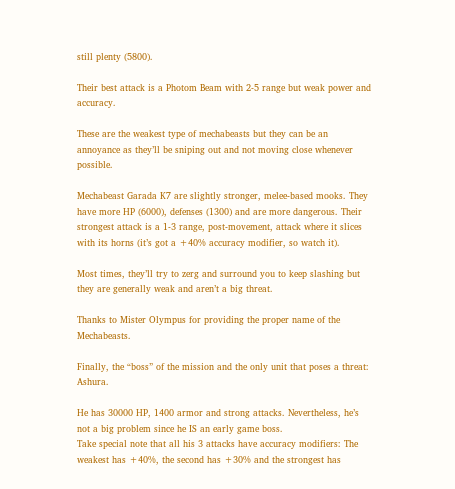still plenty (5800).

Their best attack is a Photom Beam with 2-5 range but weak power and accuracy.

These are the weakest type of mechabeasts but they can be an annoyance as they’ll be sniping out and not moving close whenever possible.

Mechabeast Garada K7 are slightly stronger, melee-based mooks. They have more HP (6000), defenses (1300) and are more dangerous. Their strongest attack is a 1-3 range, post-movement, attack where it slices with its horns (it’s got a +40% accuracy modifier, so watch it).

Most times, they’ll try to zerg and surround you to keep slashing but they are generally weak and aren’t a big threat.

Thanks to Mister Olympus for providing the proper name of the Mechabeasts.

Finally, the “boss” of the mission and the only unit that poses a threat: Ashura.

He has 30000 HP, 1400 armor and strong attacks. Nevertheless, he’s not a big problem since he IS an early game boss.
Take special note that all his 3 attacks have accuracy modifiers: The weakest has +40%, the second has +30% and the strongest has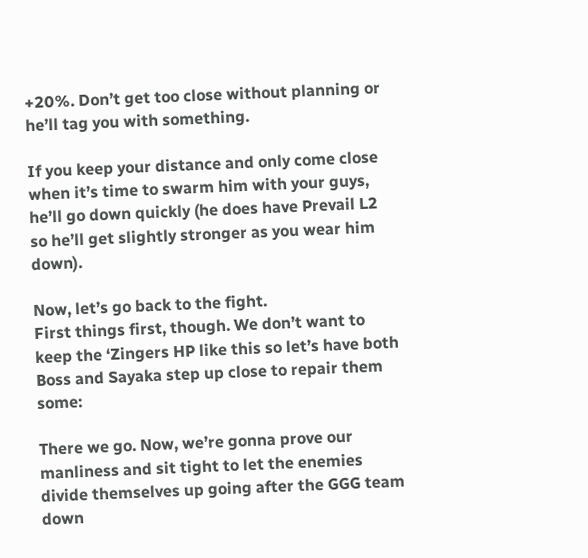+20%. Don’t get too close without planning or he’ll tag you with something.

If you keep your distance and only come close when it’s time to swarm him with your guys, he’ll go down quickly (he does have Prevail L2 so he’ll get slightly stronger as you wear him down).

Now, let’s go back to the fight.
First things first, though. We don’t want to keep the ‘Zingers HP like this so let’s have both Boss and Sayaka step up close to repair them some:

There we go. Now, we’re gonna prove our manliness and sit tight to let the enemies divide themselves up going after the GGG team down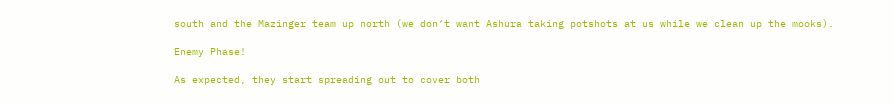south and the Mazinger team up north (we don’t want Ashura taking potshots at us while we clean up the mooks).

Enemy Phase!

As expected, they start spreading out to cover both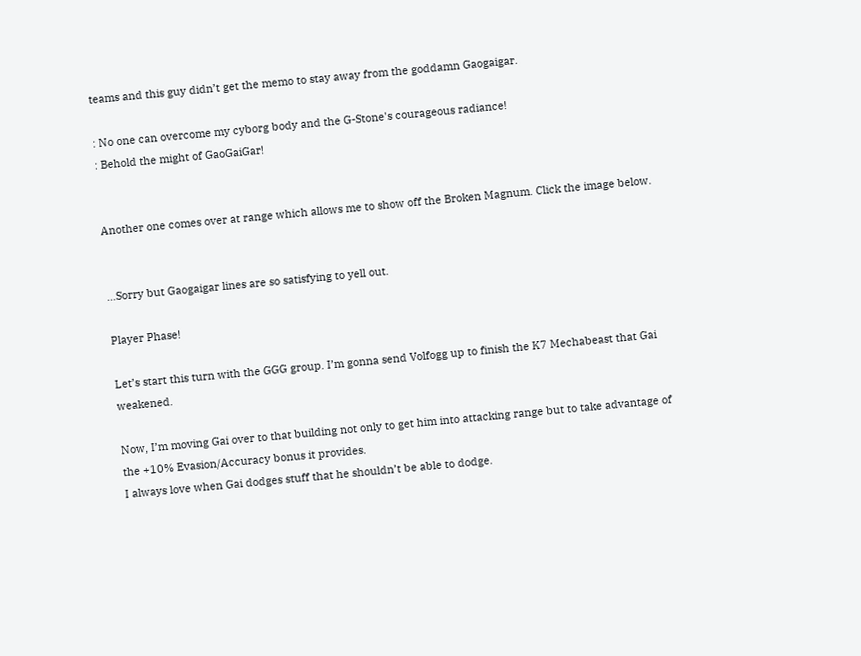teams and this guy didn’t get the memo to stay away from the goddamn Gaogaigar.

: No one can overcome my cyborg body and the G-Stone's courageous radiance!
: Behold the might of GaoGaiGar!


Another one comes over at range which allows me to show off the Broken Magnum. Click the image below.


…Sorry but Gaogaigar lines are so satisfying to yell out.

Player Phase!

Let’s start this turn with the GGG group. I’m gonna send Volfogg up to finish the K7 Mechabeast that Gai weakened.

Now, I’m moving Gai over to that building not only to get him into attacking range but to take advantage of the +10% Evasion/Accuracy bonus it provides.
I always love when Gai dodges stuff that he shouldn’t be able to dodge.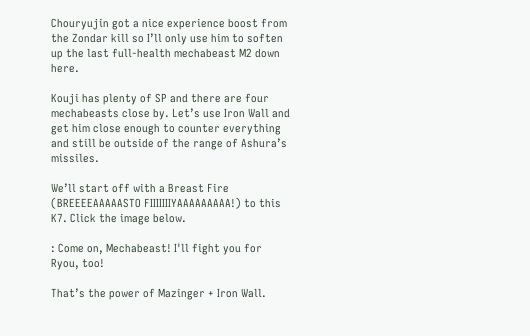Chouryujin got a nice experience boost from the Zondar kill so I’ll only use him to soften up the last full-health mechabeast M2 down here.

Kouji has plenty of SP and there are four mechabeasts close by. Let’s use Iron Wall and get him close enough to counter everything and still be outside of the range of Ashura’s missiles.

We’ll start off with a Breast Fire (BREEEEAAAAASTO FIIIIIIIYAAAAAAAAA!) to this K7. Click the image below.

: Come on, Mechabeast! I'll fight you for Ryou, too!

That’s the power of Mazinger + Iron Wall.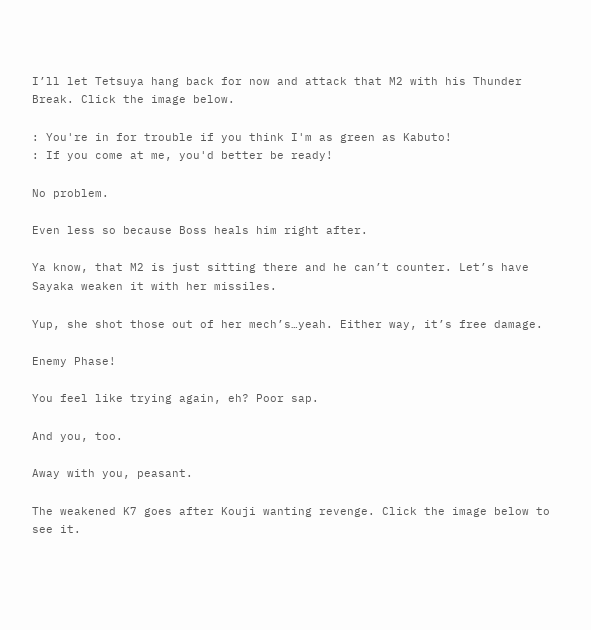I’ll let Tetsuya hang back for now and attack that M2 with his Thunder Break. Click the image below.

: You're in for trouble if you think I'm as green as Kabuto!
: If you come at me, you'd better be ready!

No problem.

Even less so because Boss heals him right after.

Ya know, that M2 is just sitting there and he can’t counter. Let’s have Sayaka weaken it with her missiles.

Yup, she shot those out of her mech’s…yeah. Either way, it’s free damage.

Enemy Phase!

You feel like trying again, eh? Poor sap.

And you, too.

Away with you, peasant.

The weakened K7 goes after Kouji wanting revenge. Click the image below to see it.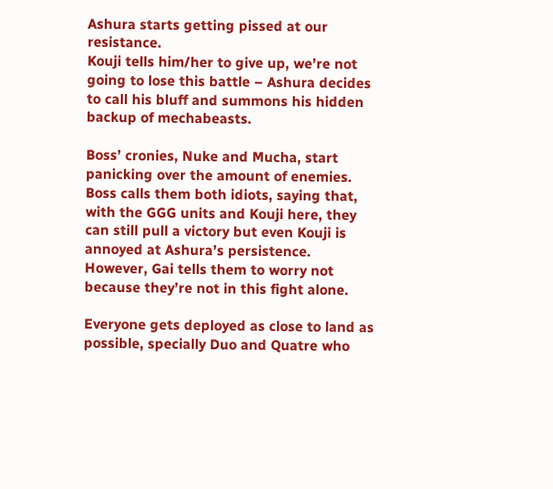Ashura starts getting pissed at our resistance.
Kouji tells him/her to give up, we’re not going to lose this battle – Ashura decides to call his bluff and summons his hidden backup of mechabeasts.

Boss’ cronies, Nuke and Mucha, start panicking over the amount of enemies.
Boss calls them both idiots, saying that, with the GGG units and Kouji here, they can still pull a victory but even Kouji is annoyed at Ashura’s persistence.
However, Gai tells them to worry not because they’re not in this fight alone.

Everyone gets deployed as close to land as possible, specially Duo and Quatre who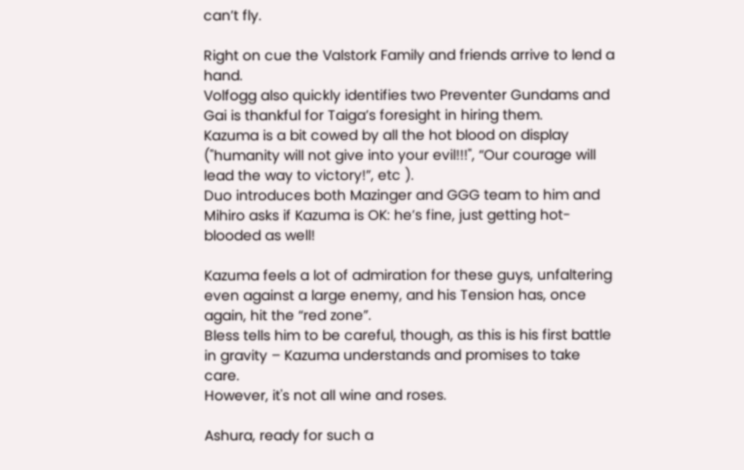can’t fly.

Right on cue the Valstork Family and friends arrive to lend a hand.
Volfogg also quickly identifies two Preventer Gundams and Gai is thankful for Taiga’s foresight in hiring them.
Kazuma is a bit cowed by all the hot blood on display ("humanity will not give into your evil!!!", “Our courage will lead the way to victory!”, etc ).
Duo introduces both Mazinger and GGG team to him and Mihiro asks if Kazuma is OK: he’s fine, just getting hot-blooded as well!

Kazuma feels a lot of admiration for these guys, unfaltering even against a large enemy, and his Tension has, once again, hit the “red zone”.
Bless tells him to be careful, though, as this is his first battle in gravity – Kazuma understands and promises to take care.
However, it's not all wine and roses.

Ashura, ready for such a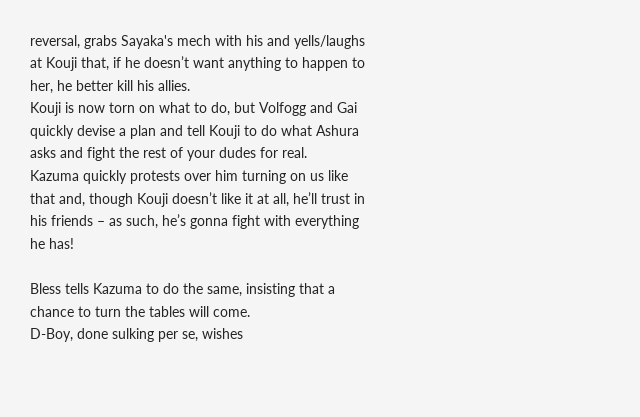reversal, grabs Sayaka's mech with his and yells/laughs at Kouji that, if he doesn’t want anything to happen to her, he better kill his allies.
Kouji is now torn on what to do, but Volfogg and Gai quickly devise a plan and tell Kouji to do what Ashura asks and fight the rest of your dudes for real.
Kazuma quickly protests over him turning on us like that and, though Kouji doesn’t like it at all, he’ll trust in his friends – as such, he’s gonna fight with everything he has!

Bless tells Kazuma to do the same, insisting that a chance to turn the tables will come.
D-Boy, done sulking per se, wishes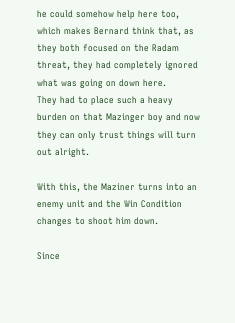he could somehow help here too, which makes Bernard think that, as they both focused on the Radam threat, they had completely ignored what was going on down here.
They had to place such a heavy burden on that Mazinger boy and now they can only trust things will turn out alright.

With this, the Maziner turns into an enemy unit and the Win Condition changes to shoot him down.

Since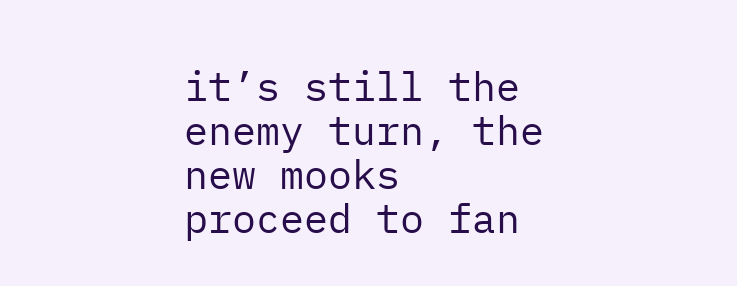it’s still the enemy turn, the new mooks proceed to fan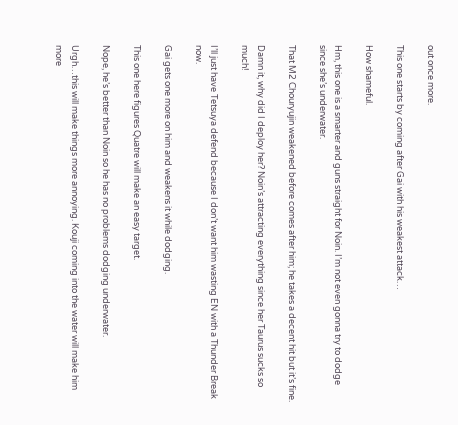out once more.

This one starts by coming after Gai with his weakest attack…

How shameful.

Hm, this one is a smarter and guns straight for Noin. I’m not even gonna try to dodge since she’s underwater.

That M2 Chouryujin weakened before comes after him; he takes a decent hit but it’s fine.

Damn it, why did I deploy her? Noin’s attracting everything since her Taurus sucks so much!

I’ll just have Tetsuya defend because I don’t want him wasting EN with a Thunder Break now.

Gai gets one more on him and weakens it while dodging.

This one here figures Quatre will make an easy target.

Nope, he’s better than Noin so he has no problems dodging underwater.

Urgh…this will make things more annoying. Kouji coming into the water will make him more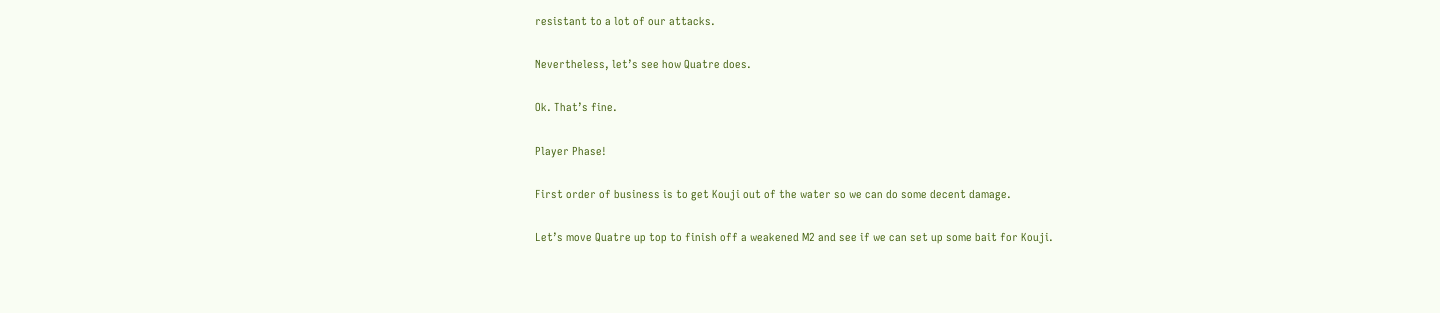resistant to a lot of our attacks.

Nevertheless, let’s see how Quatre does.

Ok. That’s fine.

Player Phase!

First order of business is to get Kouji out of the water so we can do some decent damage.

Let’s move Quatre up top to finish off a weakened M2 and see if we can set up some bait for Kouji.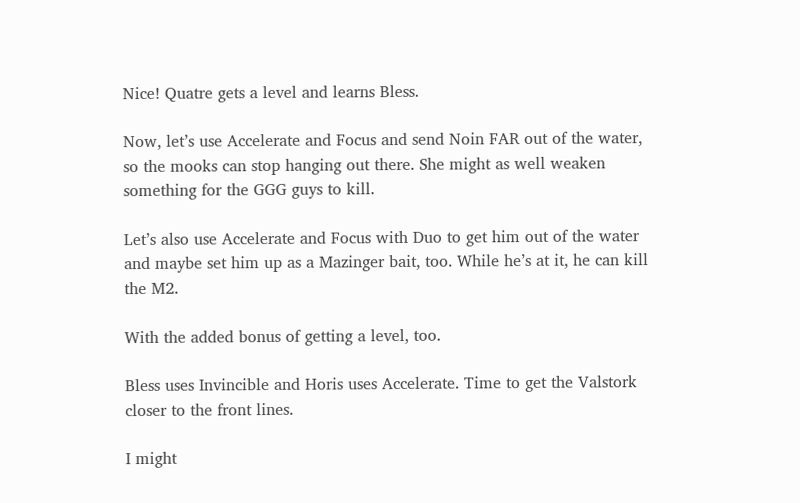Nice! Quatre gets a level and learns Bless.

Now, let’s use Accelerate and Focus and send Noin FAR out of the water, so the mooks can stop hanging out there. She might as well weaken something for the GGG guys to kill.

Let’s also use Accelerate and Focus with Duo to get him out of the water and maybe set him up as a Mazinger bait, too. While he’s at it, he can kill the M2.

With the added bonus of getting a level, too.

Bless uses Invincible and Horis uses Accelerate. Time to get the Valstork closer to the front lines.

I might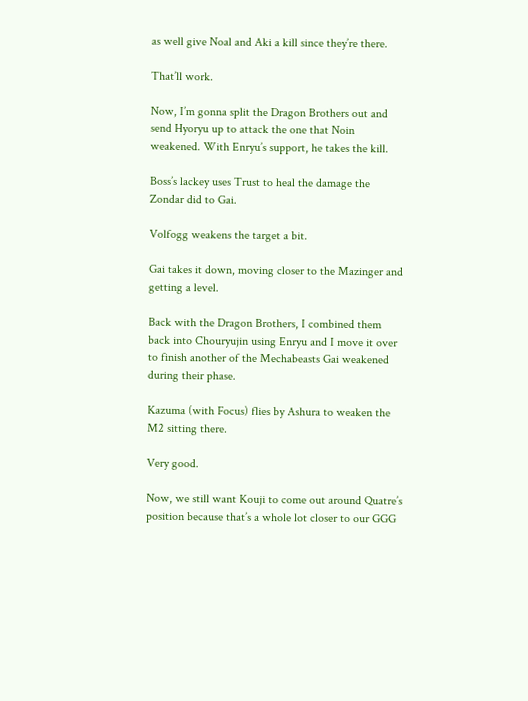as well give Noal and Aki a kill since they’re there.

That’ll work.

Now, I’m gonna split the Dragon Brothers out and send Hyoryu up to attack the one that Noin weakened. With Enryu’s support, he takes the kill.

Boss’s lackey uses Trust to heal the damage the Zondar did to Gai.

Volfogg weakens the target a bit.

Gai takes it down, moving closer to the Mazinger and getting a level.

Back with the Dragon Brothers, I combined them back into Chouryujin using Enryu and I move it over to finish another of the Mechabeasts Gai weakened during their phase.

Kazuma (with Focus) flies by Ashura to weaken the M2 sitting there.

Very good.

Now, we still want Kouji to come out around Quatre’s position because that’s a whole lot closer to our GGG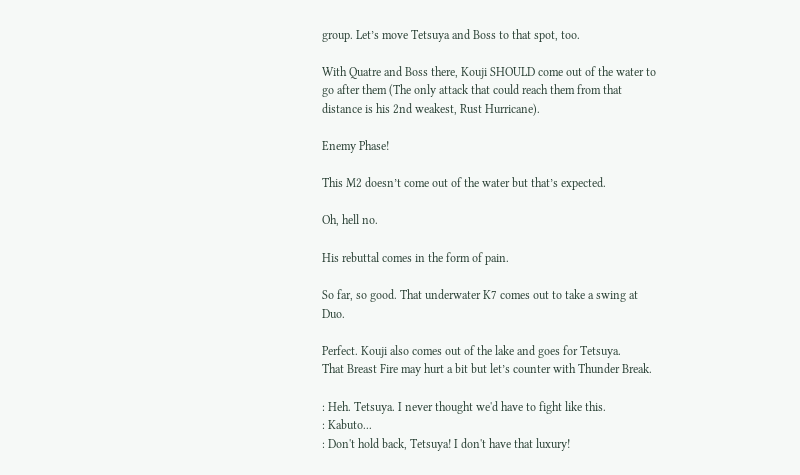group. Let’s move Tetsuya and Boss to that spot, too.

With Quatre and Boss there, Kouji SHOULD come out of the water to go after them (The only attack that could reach them from that distance is his 2nd weakest, Rust Hurricane).

Enemy Phase!

This M2 doesn’t come out of the water but that’s expected.

Oh, hell no.

His rebuttal comes in the form of pain.

So far, so good. That underwater K7 comes out to take a swing at Duo.

Perfect. Kouji also comes out of the lake and goes for Tetsuya.
That Breast Fire may hurt a bit but let’s counter with Thunder Break.

: Heh. Tetsuya. I never thought we'd have to fight like this.
: Kabuto...
: Don't hold back, Tetsuya! I don't have that luxury!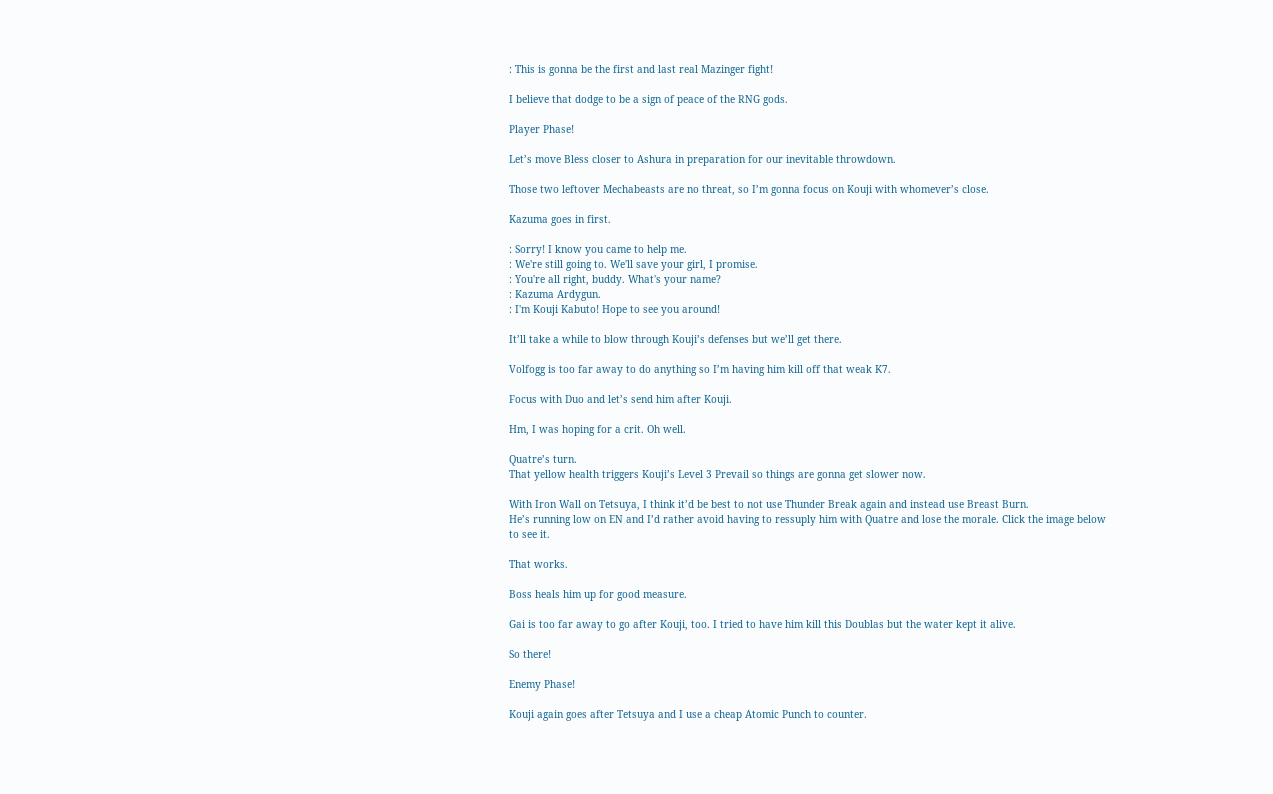: This is gonna be the first and last real Mazinger fight!

I believe that dodge to be a sign of peace of the RNG gods.

Player Phase!

Let’s move Bless closer to Ashura in preparation for our inevitable throwdown.

Those two leftover Mechabeasts are no threat, so I’m gonna focus on Kouji with whomever’s close.

Kazuma goes in first.

: Sorry! I know you came to help me.
: We're still going to. We'll save your girl, I promise.
: You're all right, buddy. What's your name?
: Kazuma Ardygun.
: I'm Kouji Kabuto! Hope to see you around!

It’ll take a while to blow through Kouji’s defenses but we’ll get there.

Volfogg is too far away to do anything so I’m having him kill off that weak K7.

Focus with Duo and let’s send him after Kouji.

Hm, I was hoping for a crit. Oh well.

Quatre’s turn.
That yellow health triggers Kouji’s Level 3 Prevail so things are gonna get slower now.

With Iron Wall on Tetsuya, I think it’d be best to not use Thunder Break again and instead use Breast Burn.
He’s running low on EN and I’d rather avoid having to ressuply him with Quatre and lose the morale. Click the image below to see it.

That works.

Boss heals him up for good measure.

Gai is too far away to go after Kouji, too. I tried to have him kill this Doublas but the water kept it alive.

So there!

Enemy Phase!

Kouji again goes after Tetsuya and I use a cheap Atomic Punch to counter.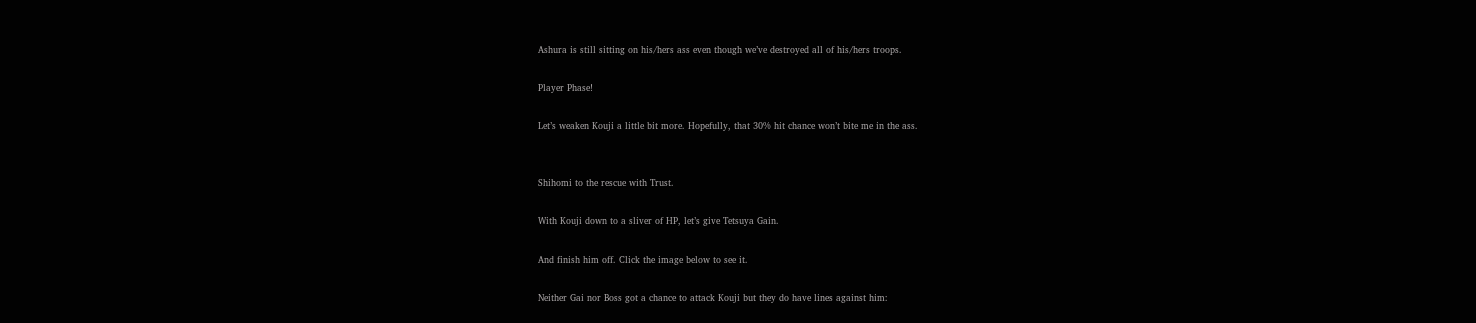Ashura is still sitting on his/hers ass even though we’ve destroyed all of his/hers troops.

Player Phase!

Let’s weaken Kouji a little bit more. Hopefully, that 30% hit chance won’t bite me in the ass.


Shihomi to the rescue with Trust.

With Kouji down to a sliver of HP, let’s give Tetsuya Gain.

And finish him off. Click the image below to see it.

Neither Gai nor Boss got a chance to attack Kouji but they do have lines against him: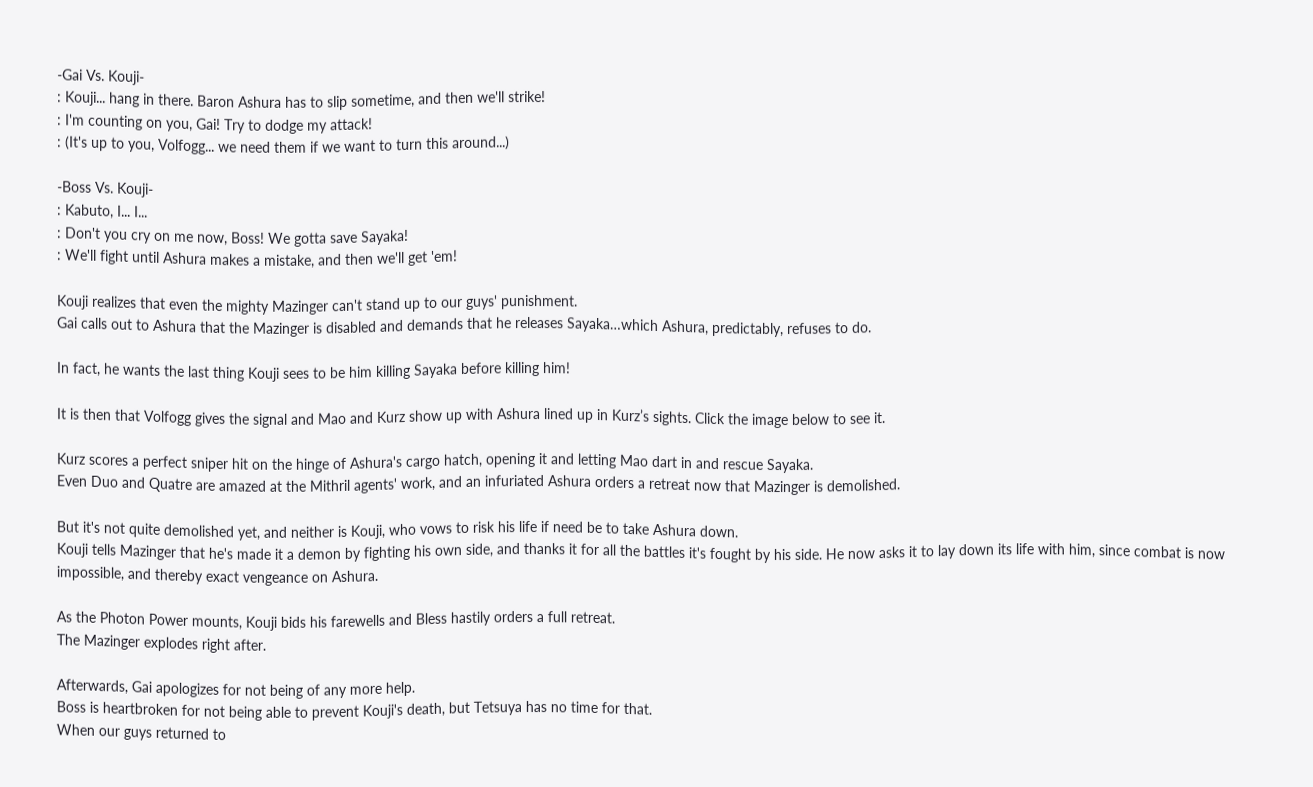-Gai Vs. Kouji-
: Kouji... hang in there. Baron Ashura has to slip sometime, and then we'll strike!
: I'm counting on you, Gai! Try to dodge my attack!
: (It's up to you, Volfogg... we need them if we want to turn this around...)

-Boss Vs. Kouji-
: Kabuto, I... I...
: Don't you cry on me now, Boss! We gotta save Sayaka!
: We'll fight until Ashura makes a mistake, and then we'll get 'em!

Kouji realizes that even the mighty Mazinger can't stand up to our guys' punishment.
Gai calls out to Ashura that the Mazinger is disabled and demands that he releases Sayaka…which Ashura, predictably, refuses to do.

In fact, he wants the last thing Kouji sees to be him killing Sayaka before killing him!

It is then that Volfogg gives the signal and Mao and Kurz show up with Ashura lined up in Kurz’s sights. Click the image below to see it.

Kurz scores a perfect sniper hit on the hinge of Ashura's cargo hatch, opening it and letting Mao dart in and rescue Sayaka.
Even Duo and Quatre are amazed at the Mithril agents' work, and an infuriated Ashura orders a retreat now that Mazinger is demolished.

But it's not quite demolished yet, and neither is Kouji, who vows to risk his life if need be to take Ashura down.
Kouji tells Mazinger that he's made it a demon by fighting his own side, and thanks it for all the battles it's fought by his side. He now asks it to lay down its life with him, since combat is now impossible, and thereby exact vengeance on Ashura.

As the Photon Power mounts, Kouji bids his farewells and Bless hastily orders a full retreat.
The Mazinger explodes right after.

Afterwards, Gai apologizes for not being of any more help.
Boss is heartbroken for not being able to prevent Kouji's death, but Tetsuya has no time for that.
When our guys returned to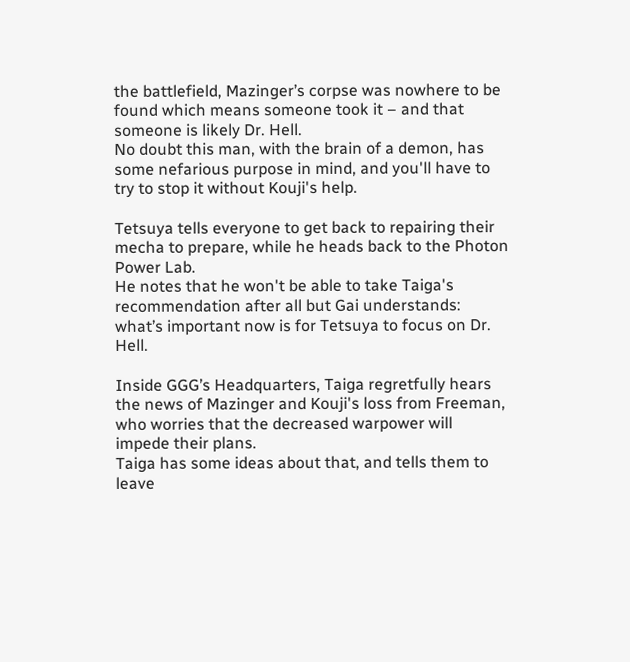the battlefield, Mazinger’s corpse was nowhere to be found which means someone took it – and that someone is likely Dr. Hell.
No doubt this man, with the brain of a demon, has some nefarious purpose in mind, and you'll have to try to stop it without Kouji's help.

Tetsuya tells everyone to get back to repairing their mecha to prepare, while he heads back to the Photon Power Lab.
He notes that he won't be able to take Taiga's recommendation after all but Gai understands: what’s important now is for Tetsuya to focus on Dr. Hell.

Inside GGG’s Headquarters, Taiga regretfully hears the news of Mazinger and Kouji's loss from Freeman, who worries that the decreased warpower will impede their plans.
Taiga has some ideas about that, and tells them to leave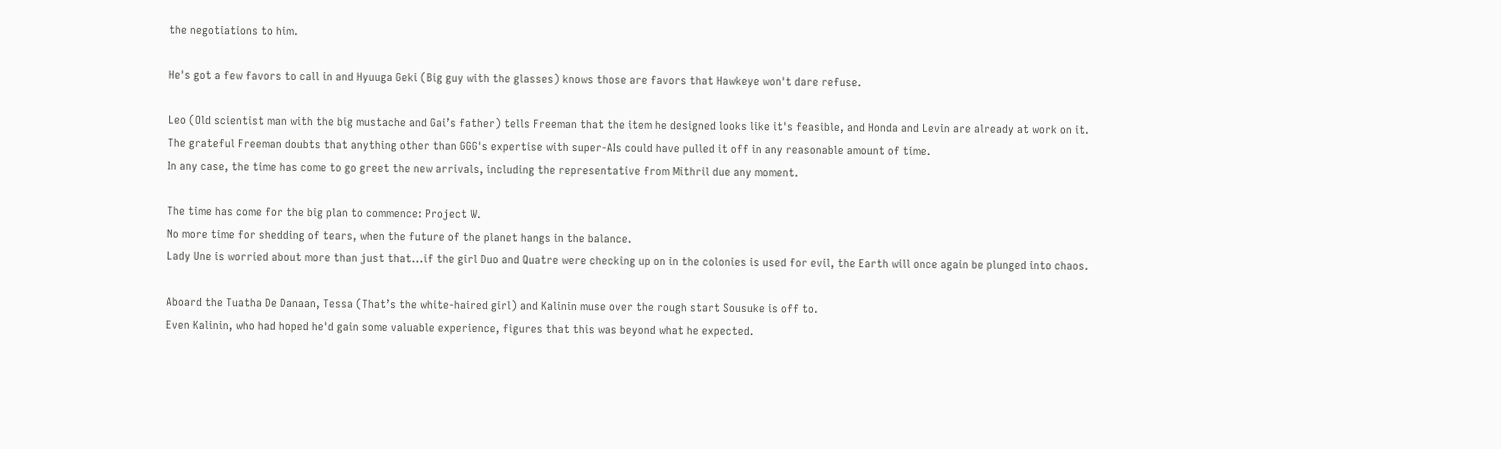the negotiations to him.

He's got a few favors to call in and Hyuuga Geki (Big guy with the glasses) knows those are favors that Hawkeye won't dare refuse.

Leo (Old scientist man with the big mustache and Gai’s father) tells Freeman that the item he designed looks like it's feasible, and Honda and Levin are already at work on it.
The grateful Freeman doubts that anything other than GGG's expertise with super-AIs could have pulled it off in any reasonable amount of time.
In any case, the time has come to go greet the new arrivals, including the representative from Mithril due any moment.

The time has come for the big plan to commence: Project W.
No more time for shedding of tears, when the future of the planet hangs in the balance.
Lady Une is worried about more than just that...if the girl Duo and Quatre were checking up on in the colonies is used for evil, the Earth will once again be plunged into chaos.

Aboard the Tuatha De Danaan, Tessa (That’s the white-haired girl) and Kalinin muse over the rough start Sousuke is off to.
Even Kalinin, who had hoped he'd gain some valuable experience, figures that this was beyond what he expected.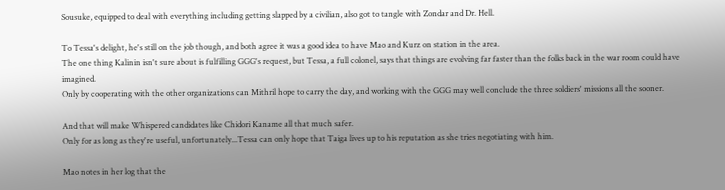Sousuke, equipped to deal with everything including getting slapped by a civilian, also got to tangle with Zondar and Dr. Hell.

To Tessa's delight, he's still on the job though, and both agree it was a good idea to have Mao and Kurz on station in the area.
The one thing Kalinin isn't sure about is fulfilling GGG's request, but Tessa, a full colonel, says that things are evolving far faster than the folks back in the war room could have imagined.
Only by cooperating with the other organizations can Mithril hope to carry the day, and working with the GGG may well conclude the three soldiers' missions all the sooner.

And that will make Whispered candidates like Chidori Kaname all that much safer.
Only for as long as they're useful, unfortunately...Tessa can only hope that Taiga lives up to his reputation as she tries negotiating with him.

Mao notes in her log that the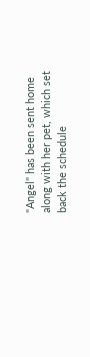"Angel" has been sent home along with her pet, which set back the schedule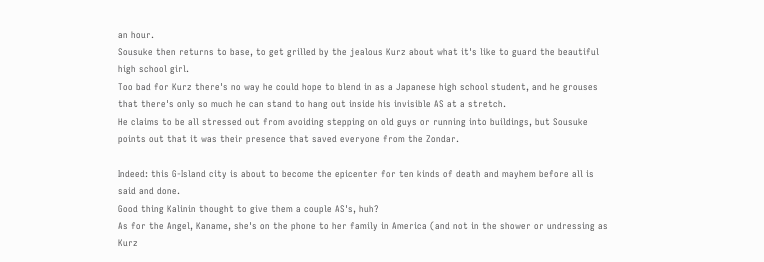an hour.
Sousuke then returns to base, to get grilled by the jealous Kurz about what it's like to guard the beautiful high school girl.
Too bad for Kurz there's no way he could hope to blend in as a Japanese high school student, and he grouses that there's only so much he can stand to hang out inside his invisible AS at a stretch.
He claims to be all stressed out from avoiding stepping on old guys or running into buildings, but Sousuke points out that it was their presence that saved everyone from the Zondar.

Indeed: this G-Island city is about to become the epicenter for ten kinds of death and mayhem before all is said and done.
Good thing Kalinin thought to give them a couple AS's, huh?
As for the Angel, Kaname, she's on the phone to her family in America (and not in the shower or undressing as Kurz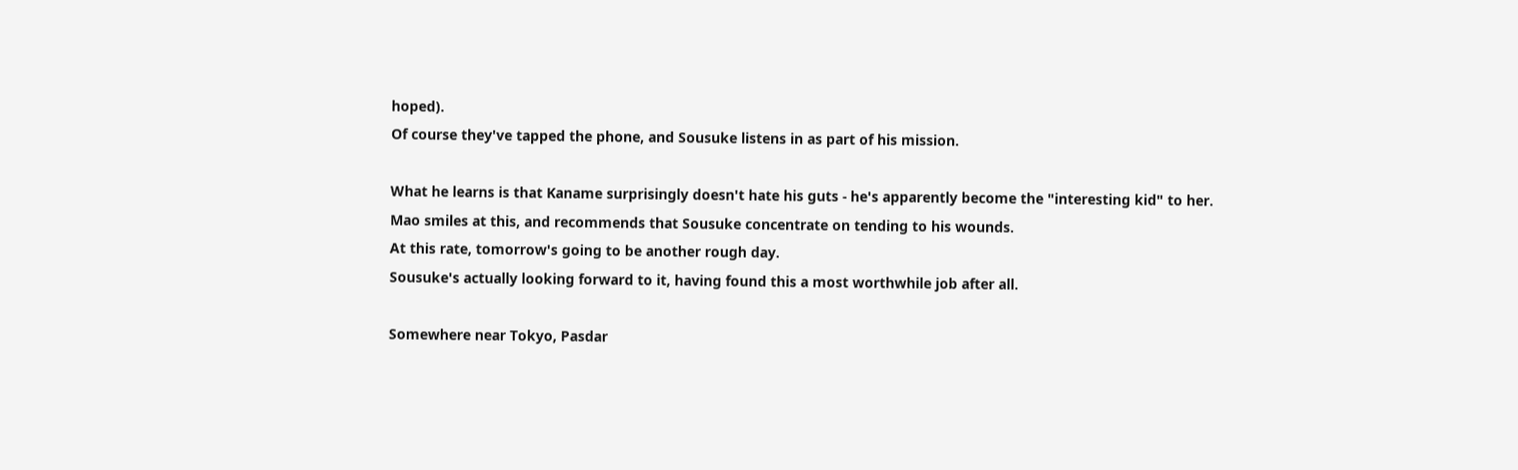hoped).
Of course they've tapped the phone, and Sousuke listens in as part of his mission.

What he learns is that Kaname surprisingly doesn't hate his guts - he's apparently become the "interesting kid" to her.
Mao smiles at this, and recommends that Sousuke concentrate on tending to his wounds.
At this rate, tomorrow's going to be another rough day.
Sousuke's actually looking forward to it, having found this a most worthwhile job after all.

Somewhere near Tokyo, Pasdar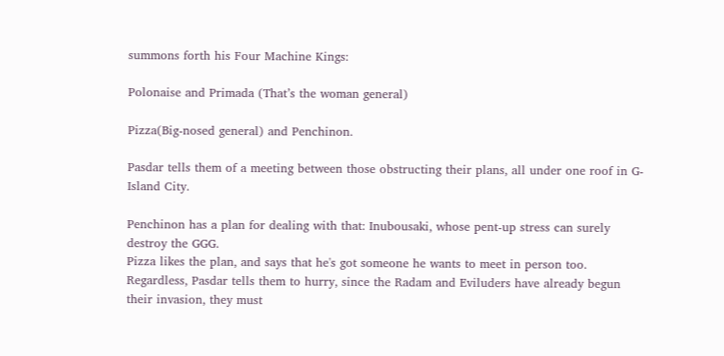summons forth his Four Machine Kings:

Polonaise and Primada (That’s the woman general)

Pizza(Big-nosed general) and Penchinon.

Pasdar tells them of a meeting between those obstructing their plans, all under one roof in G-Island City.

Penchinon has a plan for dealing with that: Inubousaki, whose pent-up stress can surely destroy the GGG.
Pizza likes the plan, and says that he's got someone he wants to meet in person too.
Regardless, Pasdar tells them to hurry, since the Radam and Eviluders have already begun their invasion, they must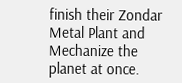finish their Zondar Metal Plant and Mechanize the planet at once.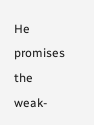He promises the weak-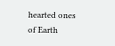hearted ones of Earth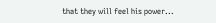that they will feel his power...